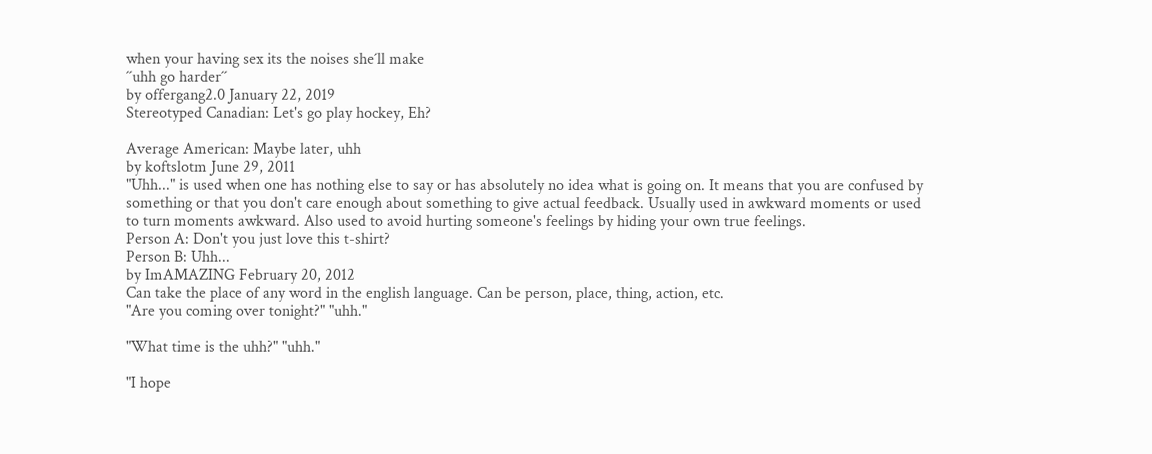when your having sex its the noises she´ll make
´´uhh go harder´´
by offergang2.0 January 22, 2019
Stereotyped Canadian: Let's go play hockey, Eh?

Average American: Maybe later, uhh
by koftslotm June 29, 2011
"Uhh..." is used when one has nothing else to say or has absolutely no idea what is going on. It means that you are confused by something or that you don't care enough about something to give actual feedback. Usually used in awkward moments or used to turn moments awkward. Also used to avoid hurting someone's feelings by hiding your own true feelings.
Person A: Don't you just love this t-shirt?
Person B: Uhh...
by ImAMAZING February 20, 2012
Can take the place of any word in the english language. Can be person, place, thing, action, etc.
"Are you coming over tonight?" "uhh."

"What time is the uhh?" "uhh."

"I hope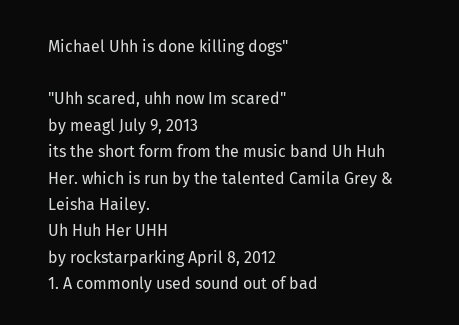Michael Uhh is done killing dogs"

"Uhh scared, uhh now Im scared"
by meagl July 9, 2013
its the short form from the music band Uh Huh Her. which is run by the talented Camila Grey & Leisha Hailey.
Uh Huh Her UHH
by rockstarparking April 8, 2012
1. A commonly used sound out of bad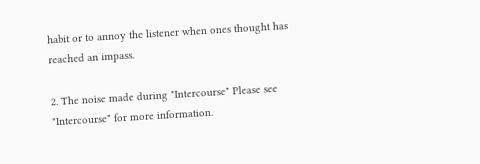habit or to annoy the listener when ones thought has reached an impass.

2. The noise made during "Intercourse" Please see "Intercourse" for more information.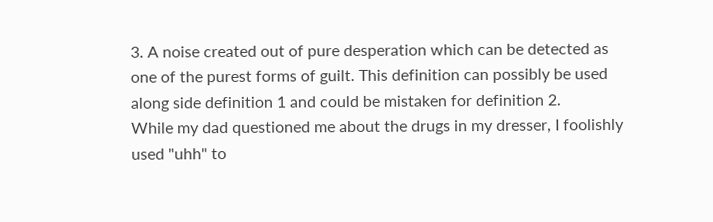3. A noise created out of pure desperation which can be detected as one of the purest forms of guilt. This definition can possibly be used along side definition 1 and could be mistaken for definition 2.
While my dad questioned me about the drugs in my dresser, I foolishly used "uhh" to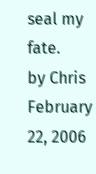seal my fate.
by Chris February 22, 2006